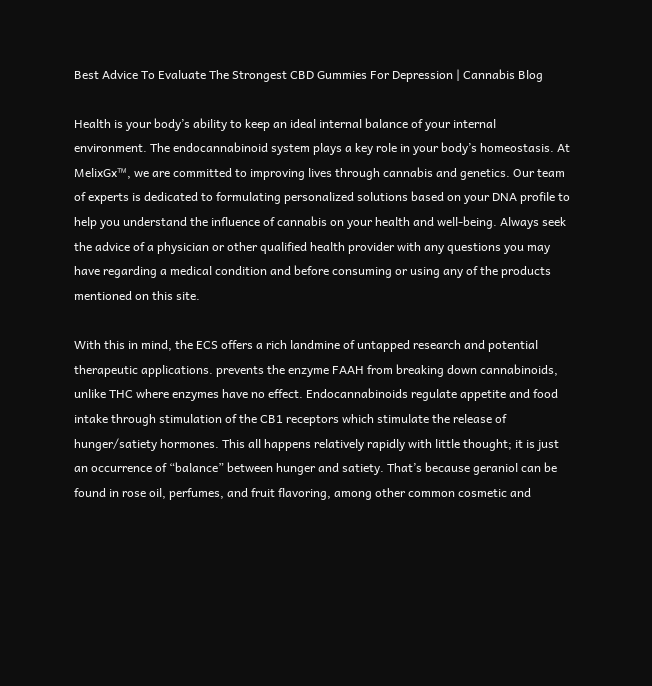Best Advice To Evaluate The Strongest CBD Gummies For Depression | Cannabis Blog

Health is your body’s ability to keep an ideal internal balance of your internal environment. The endocannabinoid system plays a key role in your body’s homeostasis. At MelixGx™, we are committed to improving lives through cannabis and genetics. Our team of experts is dedicated to formulating personalized solutions based on your DNA profile to help you understand the influence of cannabis on your health and well-being. Always seek the advice of a physician or other qualified health provider with any questions you may have regarding a medical condition and before consuming or using any of the products mentioned on this site.

With this in mind, the ECS offers a rich landmine of untapped research and potential therapeutic applications. prevents the enzyme FAAH from breaking down cannabinoids, unlike THC where enzymes have no effect. Endocannabinoids regulate appetite and food intake through stimulation of the CB1 receptors which stimulate the release of hunger/satiety hormones. This all happens relatively rapidly with little thought; it is just an occurrence of “balance” between hunger and satiety. That’s because geraniol can be found in rose oil, perfumes, and fruit flavoring, among other common cosmetic and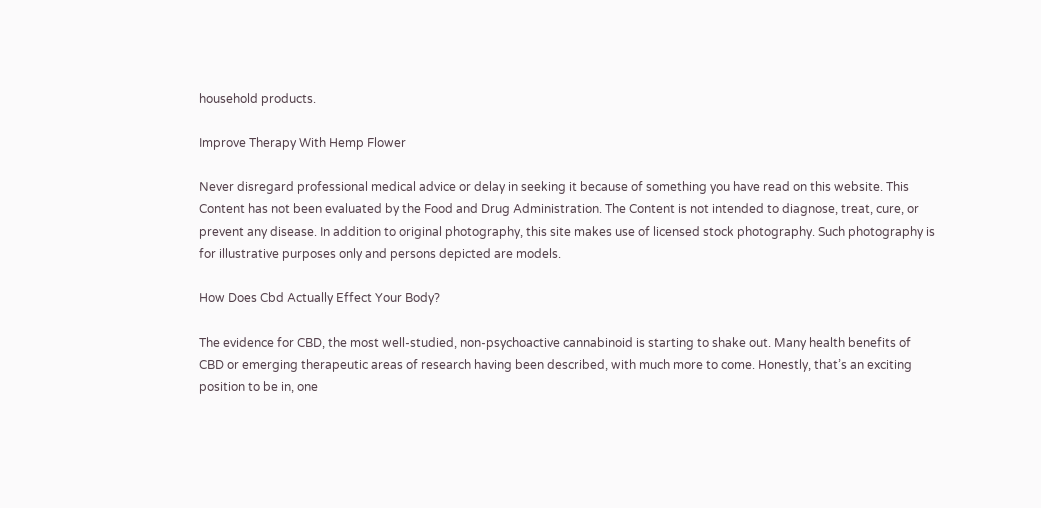household products.

Improve Therapy With Hemp Flower

Never disregard professional medical advice or delay in seeking it because of something you have read on this website. This Content has not been evaluated by the Food and Drug Administration. The Content is not intended to diagnose, treat, cure, or prevent any disease. In addition to original photography, this site makes use of licensed stock photography. Such photography is for illustrative purposes only and persons depicted are models.

How Does Cbd Actually Effect Your Body?

The evidence for CBD, the most well-studied, non-psychoactive cannabinoid is starting to shake out. Many health benefits of CBD or emerging therapeutic areas of research having been described, with much more to come. Honestly, that’s an exciting position to be in, one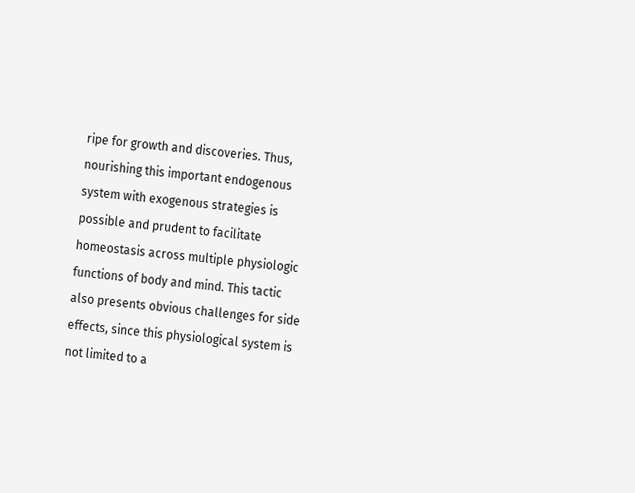ripe for growth and discoveries. Thus, nourishing this important endogenous system with exogenous strategies is possible and prudent to facilitate homeostasis across multiple physiologic functions of body and mind. This tactic also presents obvious challenges for side effects, since this physiological system is not limited to a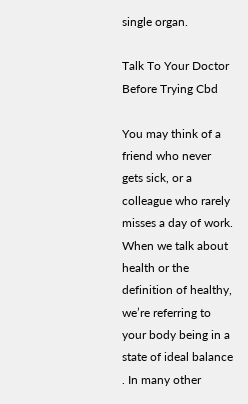single organ.

Talk To Your Doctor Before Trying Cbd

You may think of a friend who never gets sick, or a colleague who rarely misses a day of work. When we talk about health or the definition of healthy, we’re referring to your body being in a state of ideal balance . In many other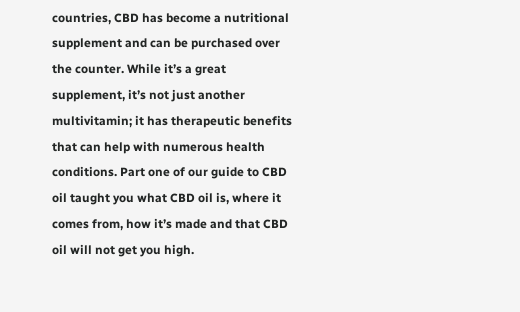countries, CBD has become a nutritional supplement and can be purchased over the counter. While it’s a great supplement, it’s not just another multivitamin; it has therapeutic benefits that can help with numerous health conditions. Part one of our guide to CBD oil taught you what CBD oil is, where it comes from, how it’s made and that CBD oil will not get you high.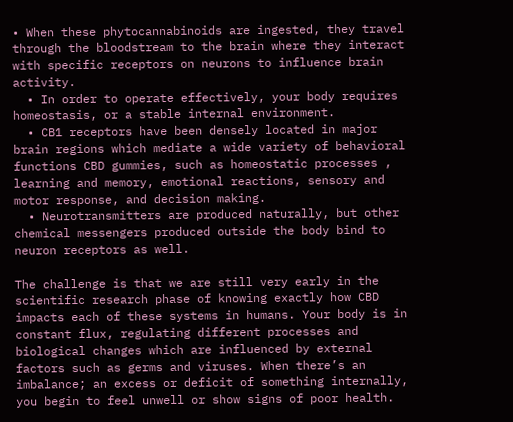• When these phytocannabinoids are ingested, they travel through the bloodstream to the brain where they interact with specific receptors on neurons to influence brain activity.
  • In order to operate effectively, your body requires homeostasis, or a stable internal environment.
  • CB1 receptors have been densely located in major brain regions which mediate a wide variety of behavioral functions CBD gummies, such as homeostatic processes , learning and memory, emotional reactions, sensory and motor response, and decision making.
  • Neurotransmitters are produced naturally, but other chemical messengers produced outside the body bind to neuron receptors as well.

The challenge is that we are still very early in the scientific research phase of knowing exactly how CBD impacts each of these systems in humans. Your body is in constant flux, regulating different processes and biological changes which are influenced by external factors such as germs and viruses. When there’s an imbalance; an excess or deficit of something internally, you begin to feel unwell or show signs of poor health.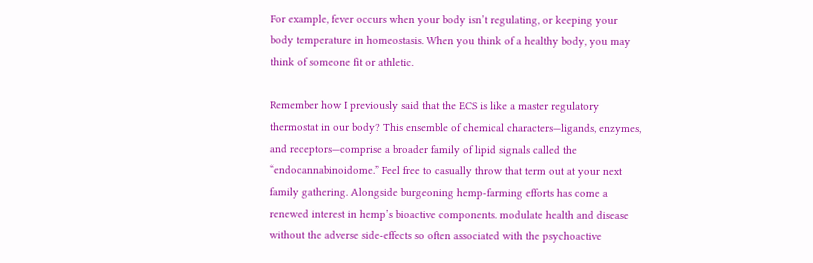For example, fever occurs when your body isn’t regulating, or keeping your body temperature in homeostasis. When you think of a healthy body, you may think of someone fit or athletic.

Remember how I previously said that the ECS is like a master regulatory thermostat in our body? This ensemble of chemical characters—ligands, enzymes, and receptors—comprise a broader family of lipid signals called the “endocannabinoidome.” Feel free to casually throw that term out at your next family gathering. Alongside burgeoning hemp-farming efforts has come a renewed interest in hemp’s bioactive components. modulate health and disease without the adverse side-effects so often associated with the psychoactive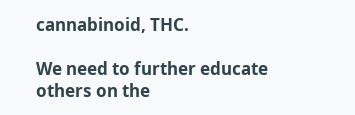cannabinoid, THC.

We need to further educate others on the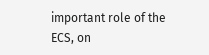important role of the ECS, on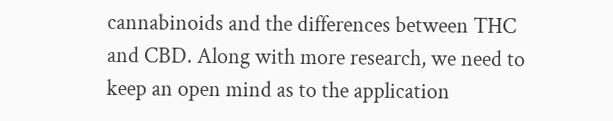cannabinoids and the differences between THC and CBD. Along with more research, we need to keep an open mind as to the application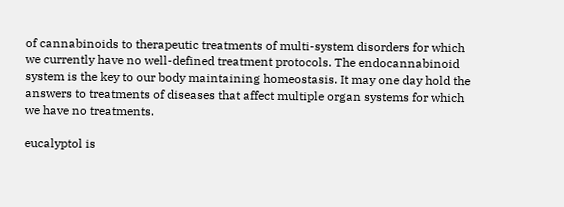of cannabinoids to therapeutic treatments of multi-system disorders for which we currently have no well-defined treatment protocols. The endocannabinoid system is the key to our body maintaining homeostasis. It may one day hold the answers to treatments of diseases that affect multiple organ systems for which we have no treatments.

eucalyptol is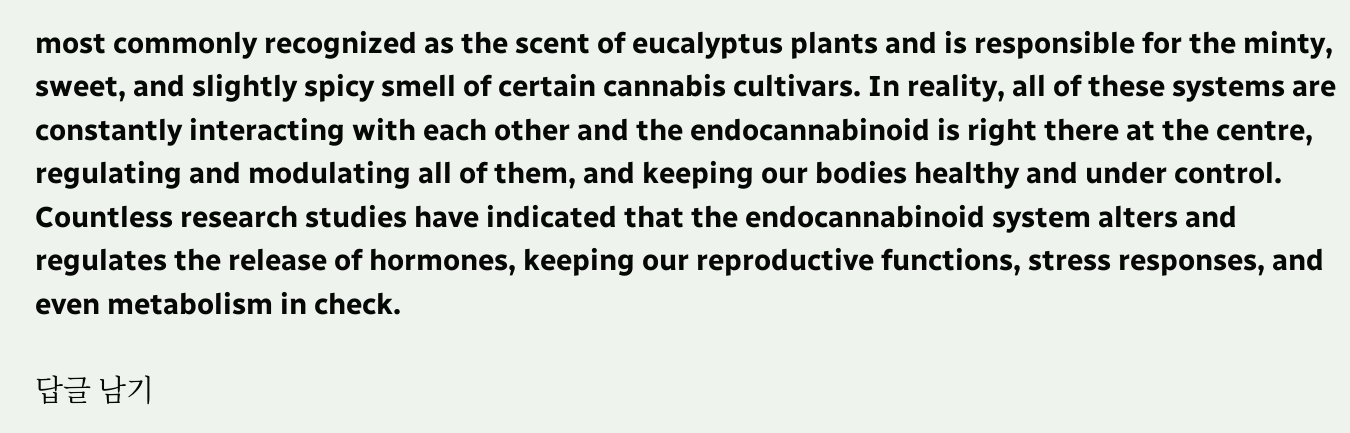most commonly recognized as the scent of eucalyptus plants and is responsible for the minty, sweet, and slightly spicy smell of certain cannabis cultivars. In reality, all of these systems are constantly interacting with each other and the endocannabinoid is right there at the centre, regulating and modulating all of them, and keeping our bodies healthy and under control. Countless research studies have indicated that the endocannabinoid system alters and regulates the release of hormones, keeping our reproductive functions, stress responses, and even metabolism in check.

답글 남기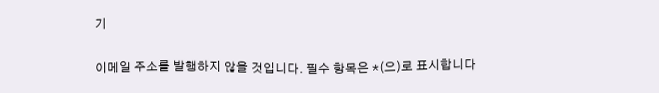기

이메일 주소를 발행하지 않을 것입니다. 필수 항목은 *(으)로 표시합니다